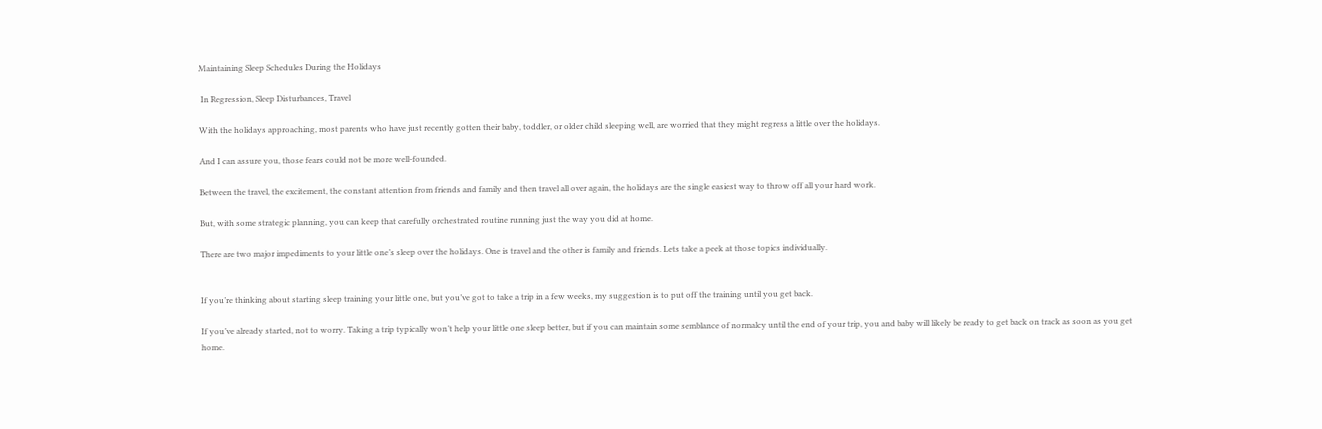Maintaining Sleep Schedules During the Holidays

 In Regression, Sleep Disturbances, Travel

With the holidays approaching, most parents who have just recently gotten their baby, toddler, or older child sleeping well, are worried that they might regress a little over the holidays.

And I can assure you, those fears could not be more well-founded.

Between the travel, the excitement, the constant attention from friends and family and then travel all over again, the holidays are the single easiest way to throw off all your hard work.

But, with some strategic planning, you can keep that carefully orchestrated routine running just the way you did at home.

There are two major impediments to your little one’s sleep over the holidays. One is travel and the other is family and friends. Lets take a peek at those topics individually.


If you’re thinking about starting sleep training your little one, but you’ve got to take a trip in a few weeks, my suggestion is to put off the training until you get back.

If you’ve already started, not to worry. Taking a trip typically won’t help your little one sleep better, but if you can maintain some semblance of normalcy until the end of your trip, you and baby will likely be ready to get back on track as soon as you get home.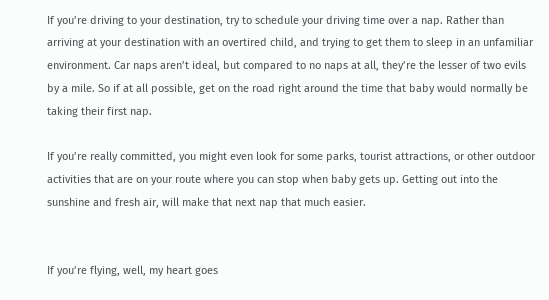If you’re driving to your destination, try to schedule your driving time over a nap. Rather than arriving at your destination with an overtired child, and trying to get them to sleep in an unfamiliar environment. Car naps aren’t ideal, but compared to no naps at all, they’re the lesser of two evils by a mile. So if at all possible, get on the road right around the time that baby would normally be taking their first nap.

If you’re really committed, you might even look for some parks, tourist attractions, or other outdoor activities that are on your route where you can stop when baby gets up. Getting out into the sunshine and fresh air, will make that next nap that much easier.


If you’re flying, well, my heart goes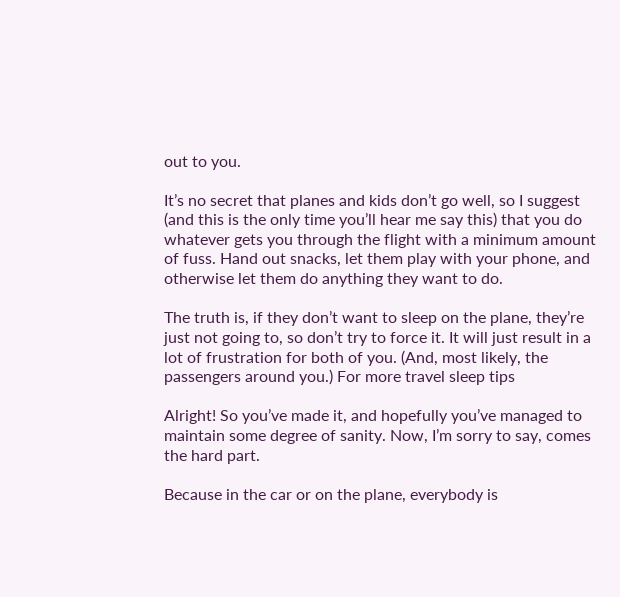out to you.

It’s no secret that planes and kids don’t go well, so I suggest (and this is the only time you’ll hear me say this) that you do whatever gets you through the flight with a minimum amount of fuss. Hand out snacks, let them play with your phone, and otherwise let them do anything they want to do.

The truth is, if they don’t want to sleep on the plane, they’re just not going to, so don’t try to force it. It will just result in a lot of frustration for both of you. (And, most likely, the passengers around you.) For more travel sleep tips

Alright! So you’ve made it, and hopefully you’ve managed to maintain some degree of sanity. Now, I’m sorry to say, comes the hard part.

Because in the car or on the plane, everybody is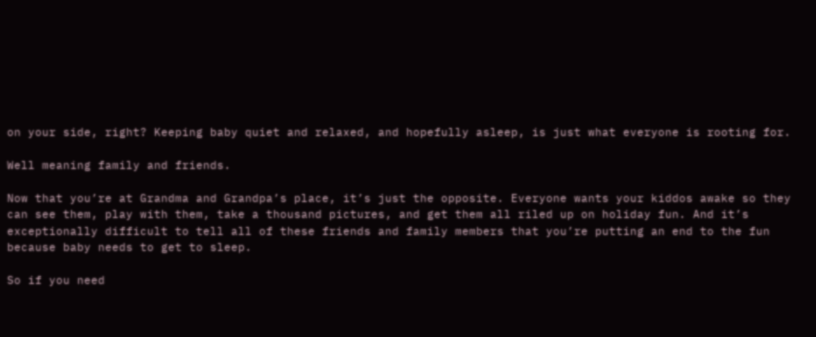on your side, right? Keeping baby quiet and relaxed, and hopefully asleep, is just what everyone is rooting for.

Well meaning family and friends.

Now that you’re at Grandma and Grandpa’s place, it’s just the opposite. Everyone wants your kiddos awake so they can see them, play with them, take a thousand pictures, and get them all riled up on holiday fun. And it’s exceptionally difficult to tell all of these friends and family members that you’re putting an end to the fun because baby needs to get to sleep.

So if you need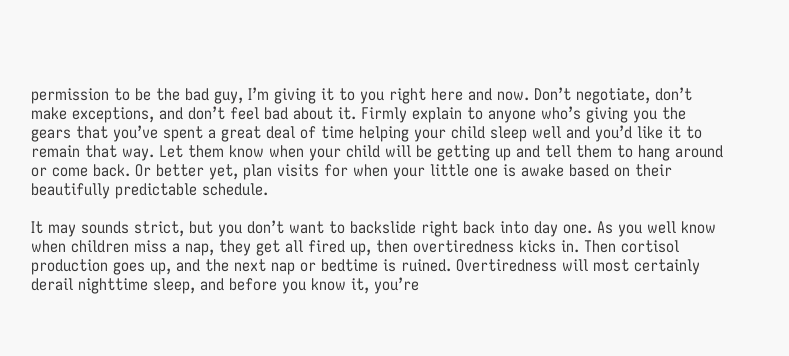permission to be the bad guy, I’m giving it to you right here and now. Don’t negotiate, don’t make exceptions, and don’t feel bad about it. Firmly explain to anyone who’s giving you the gears that you’ve spent a great deal of time helping your child sleep well and you’d like it to remain that way. Let them know when your child will be getting up and tell them to hang around or come back. Or better yet, plan visits for when your little one is awake based on their beautifully predictable schedule.

It may sounds strict, but you don’t want to backslide right back into day one. As you well know when children miss a nap, they get all fired up, then overtiredness kicks in. Then cortisol production goes up, and the next nap or bedtime is ruined. Overtiredness will most certainly derail nighttime sleep, and before you know it, you’re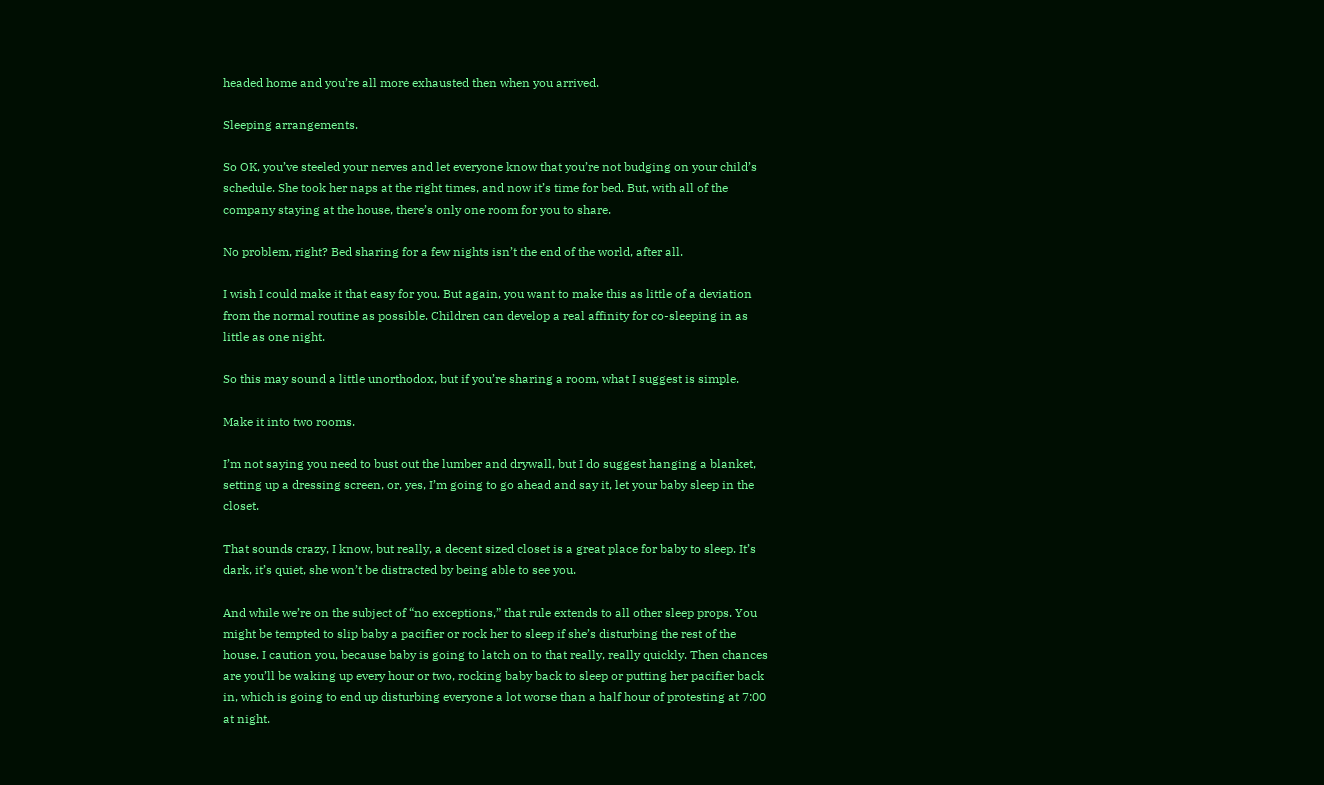headed home and you’re all more exhausted then when you arrived.

Sleeping arrangements.

So OK, you’ve steeled your nerves and let everyone know that you’re not budging on your child’s schedule. She took her naps at the right times, and now it’s time for bed. But, with all of the company staying at the house, there’s only one room for you to share.

No problem, right? Bed sharing for a few nights isn’t the end of the world, after all.

I wish I could make it that easy for you. But again, you want to make this as little of a deviation from the normal routine as possible. Children can develop a real affinity for co-sleeping in as little as one night.

So this may sound a little unorthodox, but if you’re sharing a room, what I suggest is simple.

Make it into two rooms.

I’m not saying you need to bust out the lumber and drywall, but I do suggest hanging a blanket, setting up a dressing screen, or, yes, I’m going to go ahead and say it, let your baby sleep in the closet.

That sounds crazy, I know, but really, a decent sized closet is a great place for baby to sleep. It’s dark, it’s quiet, she won’t be distracted by being able to see you.

And while we’re on the subject of “no exceptions,” that rule extends to all other sleep props. You might be tempted to slip baby a pacifier or rock her to sleep if she’s disturbing the rest of the house. I caution you, because baby is going to latch on to that really, really quickly. Then chances are you’ll be waking up every hour or two, rocking baby back to sleep or putting her pacifier back in, which is going to end up disturbing everyone a lot worse than a half hour of protesting at 7:00 at night.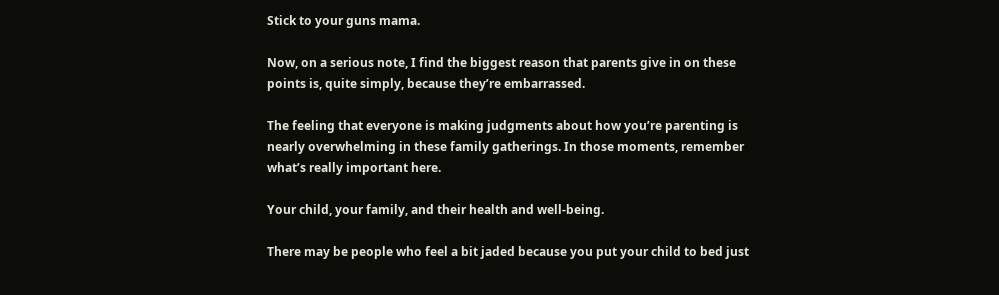Stick to your guns mama.

Now, on a serious note, I find the biggest reason that parents give in on these points is, quite simply, because they’re embarrassed.

The feeling that everyone is making judgments about how you’re parenting is nearly overwhelming in these family gatherings. In those moments, remember what’s really important here.

Your child, your family, and their health and well-being.

There may be people who feel a bit jaded because you put your child to bed just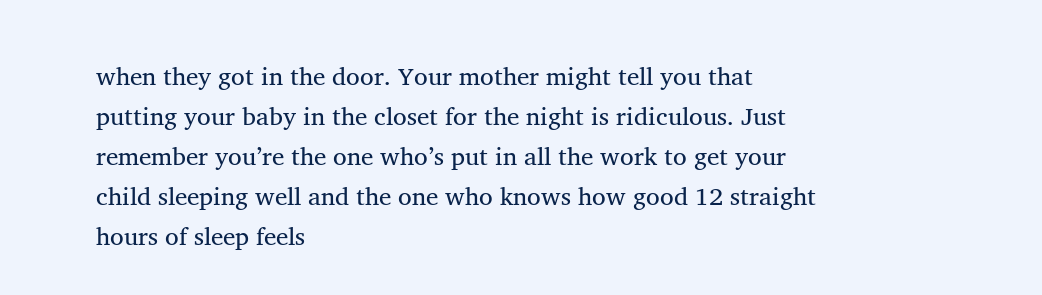when they got in the door. Your mother might tell you that putting your baby in the closet for the night is ridiculous. Just remember you’re the one who’s put in all the work to get your child sleeping well and the one who knows how good 12 straight hours of sleep feels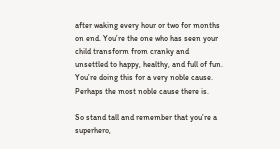after waking every hour or two for months on end. You’re the one who has seen your child transform from cranky and unsettled to happy, healthy, and full of fun. You’re doing this for a very noble cause. Perhaps the most noble cause there is.

So stand tall and remember that you’re a superhero,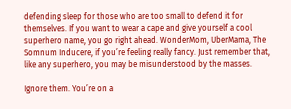defending sleep for those who are too small to defend it for themselves. If you want to wear a cape and give yourself a cool superhero name, you go right ahead. WonderMom, UberMama, The Somnum Inducere, if you’re feeling really fancy. Just remember that, like any superhero, you may be misunderstood by the masses.

Ignore them. You’re on a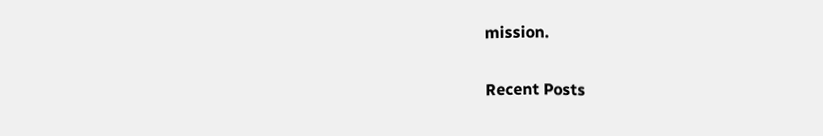mission.

Recent Posts